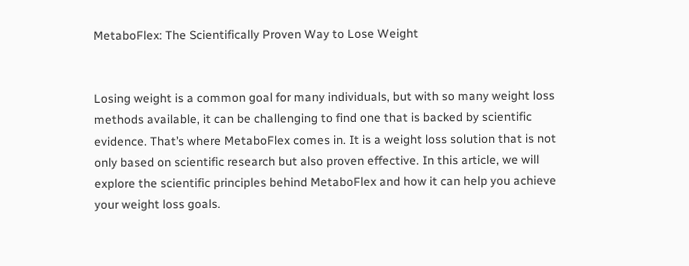MetaboFlex: The Scientifically Proven Way to Lose Weight


Losing weight is a common goal for many individuals, but with so many weight loss methods available, it can be challenging to find one that is backed by scientific evidence. That’s where MetaboFlex comes in. It is a weight loss solution that is not only based on scientific research but also proven effective. In this article, we will explore the scientific principles behind MetaboFlex and how it can help you achieve your weight loss goals.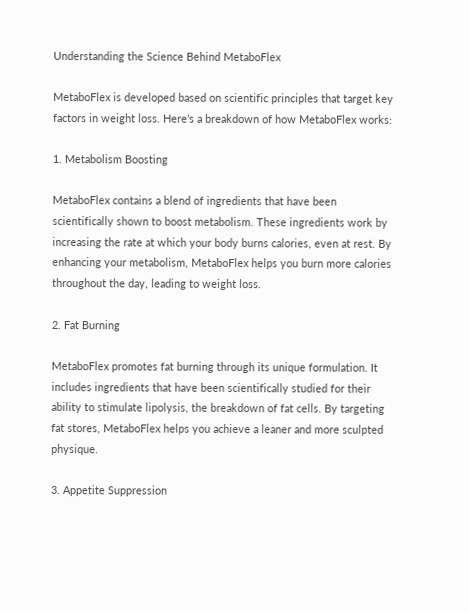Understanding the Science Behind MetaboFlex

MetaboFlex is developed based on scientific principles that target key factors in weight loss. Here’s a breakdown of how MetaboFlex works:

1. Metabolism Boosting

MetaboFlex contains a blend of ingredients that have been scientifically shown to boost metabolism. These ingredients work by increasing the rate at which your body burns calories, even at rest. By enhancing your metabolism, MetaboFlex helps you burn more calories throughout the day, leading to weight loss.

2. Fat Burning

MetaboFlex promotes fat burning through its unique formulation. It includes ingredients that have been scientifically studied for their ability to stimulate lipolysis, the breakdown of fat cells. By targeting fat stores, MetaboFlex helps you achieve a leaner and more sculpted physique.

3. Appetite Suppression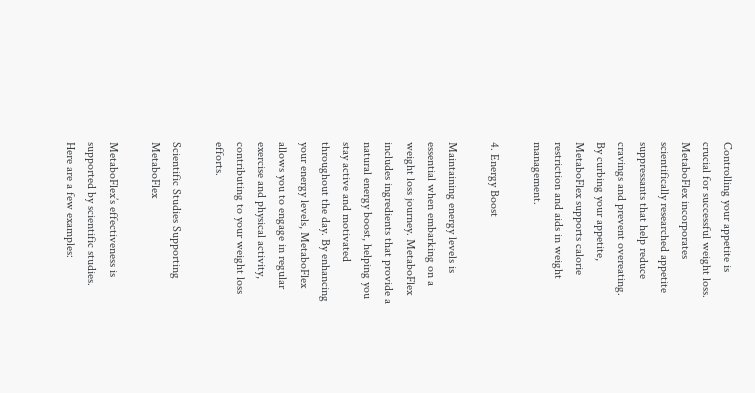Controlling your appetite is crucial for successful weight loss. MetaboFlex incorporates scientifically researched appetite suppressants that help reduce cravings and prevent overeating. By curbing your appetite, MetaboFlex supports calorie restriction and aids in weight management.

4. Energy Boost

Maintaining energy levels is essential when embarking on a weight loss journey. MetaboFlex includes ingredients that provide a natural energy boost, helping you stay active and motivated throughout the day. By enhancing your energy levels, MetaboFlex allows you to engage in regular exercise and physical activity, contributing to your weight loss efforts.

Scientific Studies Supporting MetaboFlex

MetaboFlex’s effectiveness is supported by scientific studies. Here are a few examples: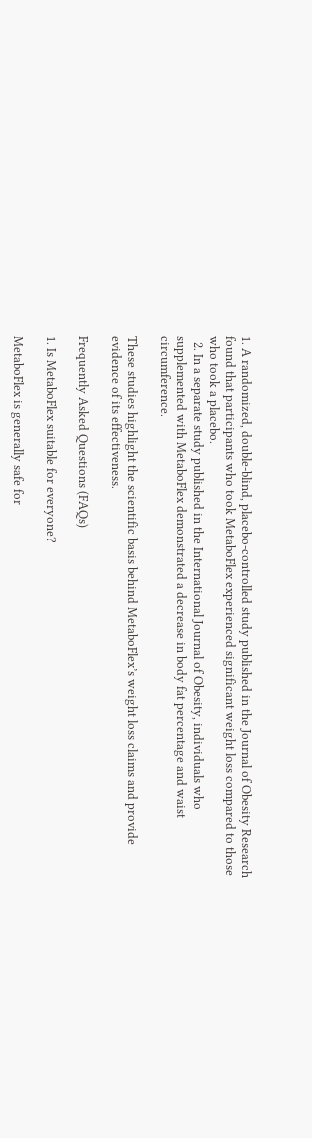1. A randomized, double-blind, placebo-controlled study published in the Journal of Obesity Research found that participants who took MetaboFlex experienced significant weight loss compared to those who took a placebo.
  2. In a separate study published in the International Journal of Obesity, individuals who supplemented with MetaboFlex demonstrated a decrease in body fat percentage and waist circumference.

These studies highlight the scientific basis behind MetaboFlex’s weight loss claims and provide evidence of its effectiveness.

Frequently Asked Questions (FAQs)

1. Is MetaboFlex suitable for everyone?

MetaboFlex is generally safe for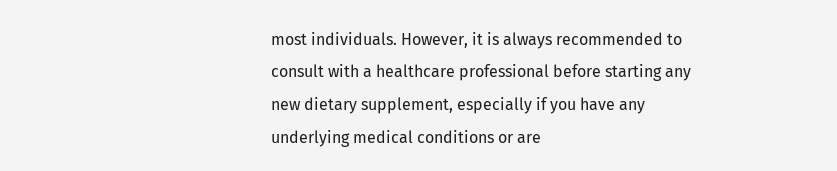most individuals. However, it is always recommended to consult with a healthcare professional before starting any new dietary supplement, especially if you have any underlying medical conditions or are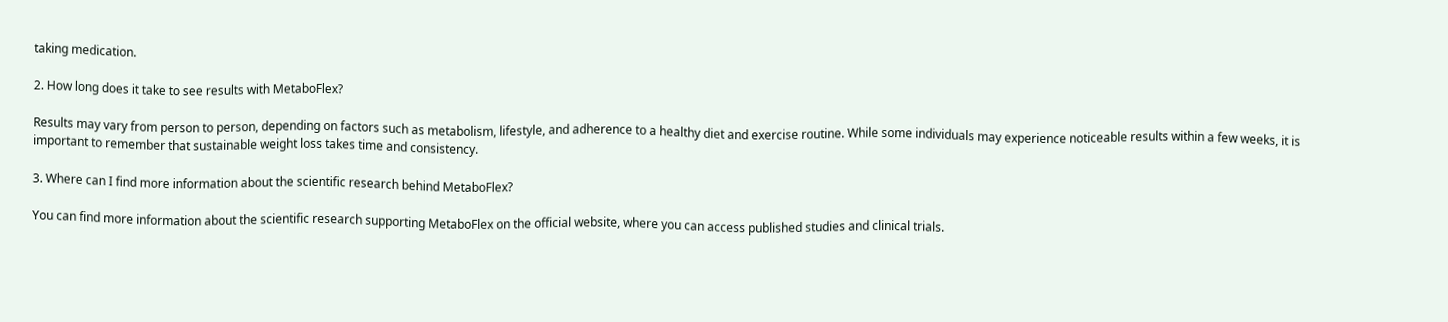taking medication.

2. How long does it take to see results with MetaboFlex?

Results may vary from person to person, depending on factors such as metabolism, lifestyle, and adherence to a healthy diet and exercise routine. While some individuals may experience noticeable results within a few weeks, it is important to remember that sustainable weight loss takes time and consistency.

3. Where can I find more information about the scientific research behind MetaboFlex?

You can find more information about the scientific research supporting MetaboFlex on the official website, where you can access published studies and clinical trials.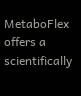MetaboFlex offers a scientifically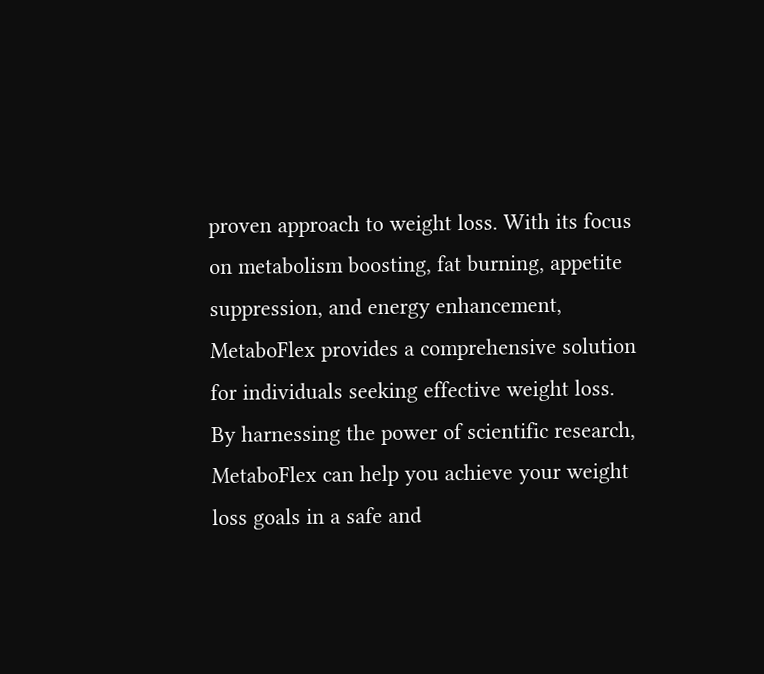proven approach to weight loss. With its focus on metabolism boosting, fat burning, appetite suppression, and energy enhancement, MetaboFlex provides a comprehensive solution for individuals seeking effective weight loss. By harnessing the power of scientific research, MetaboFlex can help you achieve your weight loss goals in a safe and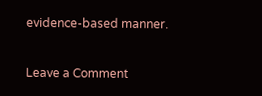evidence-based manner.


Leave a Comment